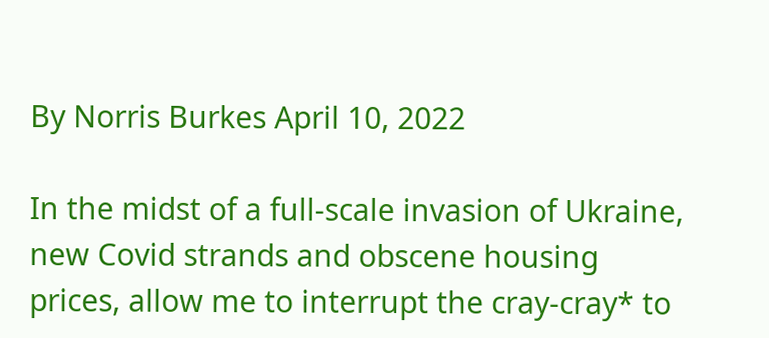By Norris Burkes April 10, 2022

In the midst of a full-scale invasion of Ukraine, new Covid strands and obscene housing prices, allow me to interrupt the cray-cray* to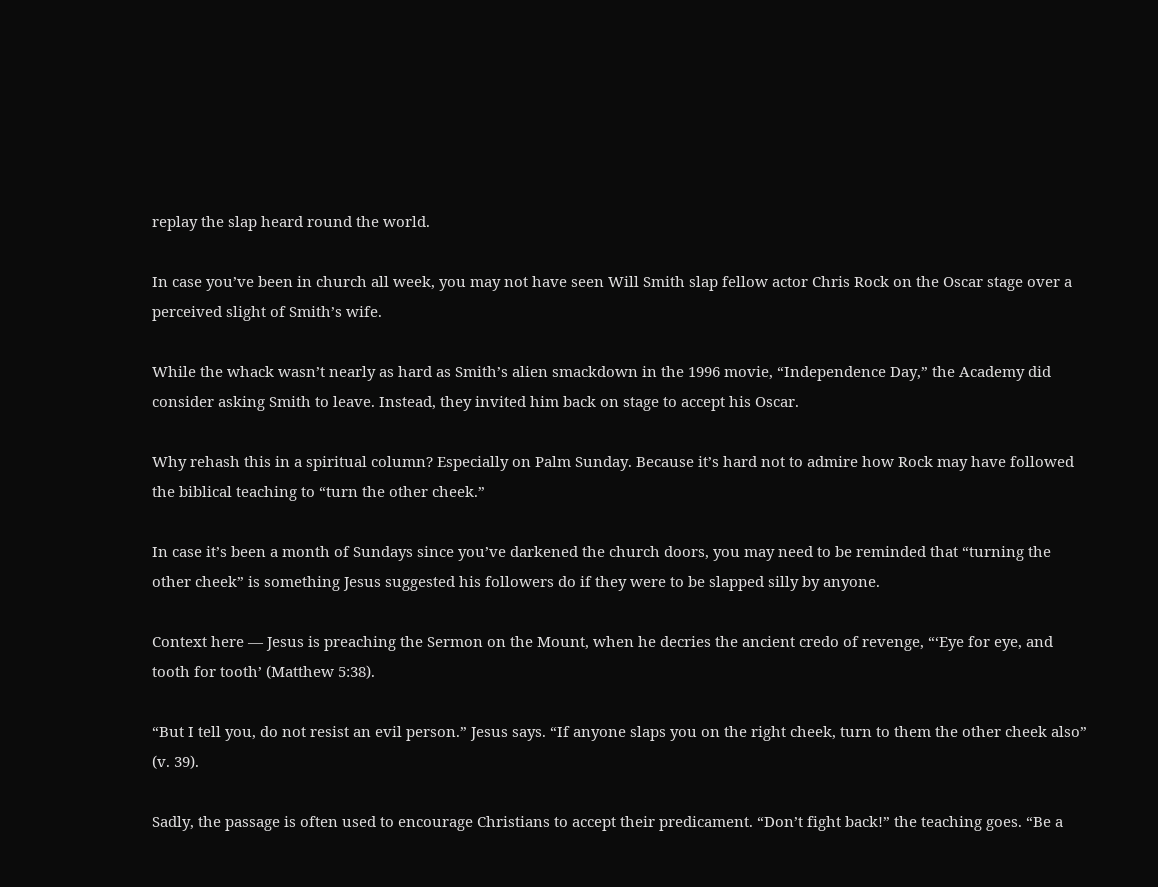replay the slap heard round the world.

In case you’ve been in church all week, you may not have seen Will Smith slap fellow actor Chris Rock on the Oscar stage over a perceived slight of Smith’s wife.

While the whack wasn’t nearly as hard as Smith’s alien smackdown in the 1996 movie, “Independence Day,” the Academy did consider asking Smith to leave. Instead, they invited him back on stage to accept his Oscar.

Why rehash this in a spiritual column? Especially on Palm Sunday. Because it’s hard not to admire how Rock may have followed the biblical teaching to “turn the other cheek.”

In case it’s been a month of Sundays since you’ve darkened the church doors, you may need to be reminded that “turning the other cheek” is something Jesus suggested his followers do if they were to be slapped silly by anyone.

Context here — Jesus is preaching the Sermon on the Mount, when he decries the ancient credo of revenge, “‘Eye for eye, and tooth for tooth’ (Matthew 5:38).

“But I tell you, do not resist an evil person.” Jesus says. “If anyone slaps you on the right cheek, turn to them the other cheek also” (v. 39).

Sadly, the passage is often used to encourage Christians to accept their predicament. “Don’t fight back!” the teaching goes. “Be a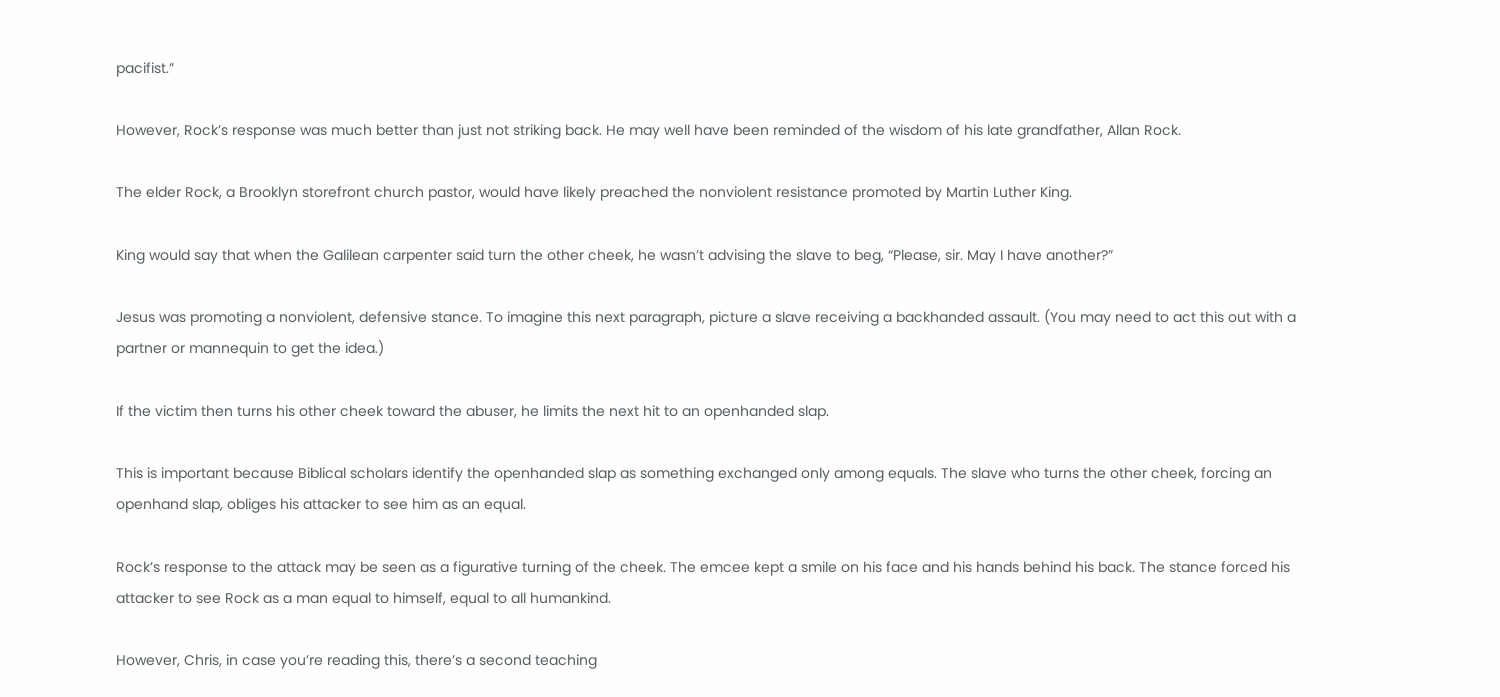pacifist.”

However, Rock’s response was much better than just not striking back. He may well have been reminded of the wisdom of his late grandfather, Allan Rock.

The elder Rock, a Brooklyn storefront church pastor, would have likely preached the nonviolent resistance promoted by Martin Luther King.

King would say that when the Galilean carpenter said turn the other cheek, he wasn’t advising the slave to beg, “Please, sir. May I have another?”

Jesus was promoting a nonviolent, defensive stance. To imagine this next paragraph, picture a slave receiving a backhanded assault. (You may need to act this out with a partner or mannequin to get the idea.)

If the victim then turns his other cheek toward the abuser, he limits the next hit to an openhanded slap.

This is important because Biblical scholars identify the openhanded slap as something exchanged only among equals. The slave who turns the other cheek, forcing an openhand slap, obliges his attacker to see him as an equal.

Rock’s response to the attack may be seen as a figurative turning of the cheek. The emcee kept a smile on his face and his hands behind his back. The stance forced his attacker to see Rock as a man equal to himself, equal to all humankind.

However, Chris, in case you’re reading this, there’s a second teaching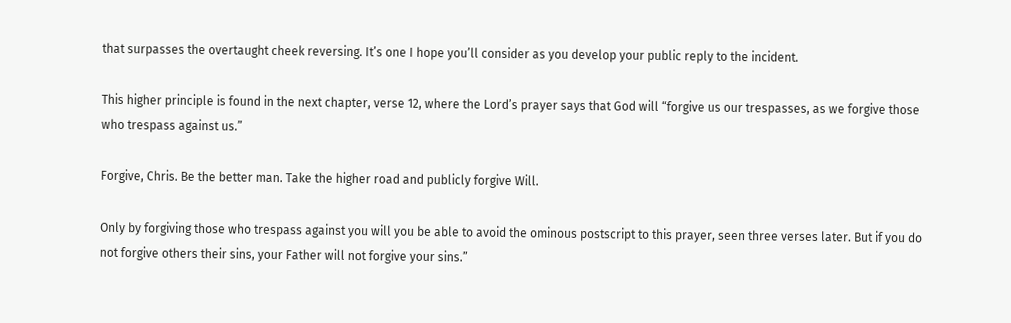that surpasses the overtaught cheek reversing. It’s one I hope you’ll consider as you develop your public reply to the incident.

This higher principle is found in the next chapter, verse 12, where the Lord’s prayer says that God will “forgive us our trespasses, as we forgive those who trespass against us.”

Forgive, Chris. Be the better man. Take the higher road and publicly forgive Will.

Only by forgiving those who trespass against you will you be able to avoid the ominous postscript to this prayer, seen three verses later. But if you do not forgive others their sins, your Father will not forgive your sins.”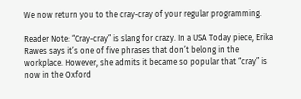We now return you to the cray-cray of your regular programming.

Reader Note: “Cray-cray” is slang for crazy. In a USA Today piece, Erika Rawes says it’s one of five phrases that don’t belong in the workplace. However, she admits it became so popular that “cray” is now in the Oxford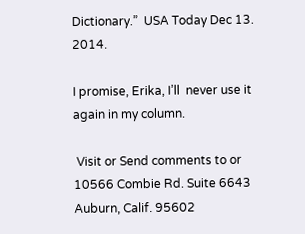Dictionary.”  USA Today Dec 13. 2014.

I promise, Erika, I’ll  never use it again in my column.

 Visit or Send comments to or 10566 Combie Rd. Suite 6643 Auburn, Calif. 95602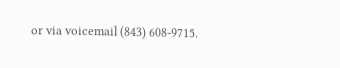or via voicemail (843) 608-9715.